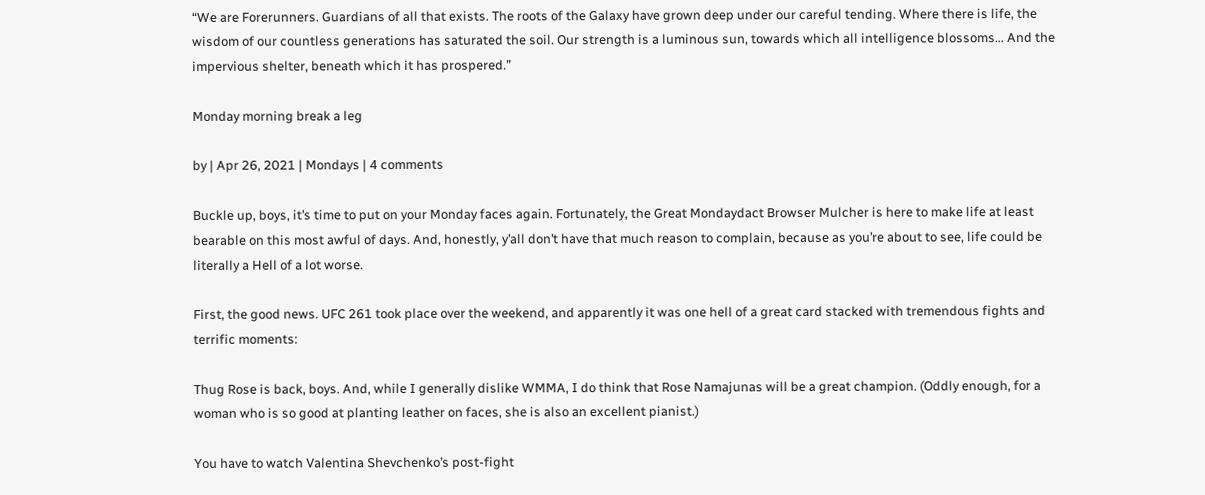“We are Forerunners. Guardians of all that exists. The roots of the Galaxy have grown deep under our careful tending. Where there is life, the wisdom of our countless generations has saturated the soil. Our strength is a luminous sun, towards which all intelligence blossoms… And the impervious shelter, beneath which it has prospered.”

Monday morning break a leg

by | Apr 26, 2021 | Mondays | 4 comments

Buckle up, boys, it’s time to put on your Monday faces again. Fortunately, the Great Mondaydact Browser Mulcher is here to make life at least bearable on this most awful of days. And, honestly, y’all don’t have that much reason to complain, because as you’re about to see, life could be literally a Hell of a lot worse.

First, the good news. UFC 261 took place over the weekend, and apparently it was one hell of a great card stacked with tremendous fights and terrific moments:

Thug Rose is back, boys. And, while I generally dislike WMMA, I do think that Rose Namajunas will be a great champion. (Oddly enough, for a woman who is so good at planting leather on faces, she is also an excellent pianist.)

You have to watch Valentina Shevchenko’s post-fight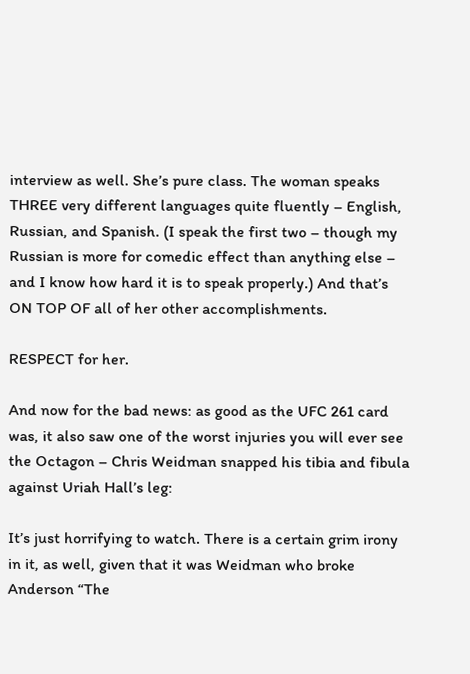interview as well. She’s pure class. The woman speaks THREE very different languages quite fluently – English, Russian, and Spanish. (I speak the first two – though my Russian is more for comedic effect than anything else – and I know how hard it is to speak properly.) And that’s ON TOP OF all of her other accomplishments.

RESPECT for her.

And now for the bad news: as good as the UFC 261 card was, it also saw one of the worst injuries you will ever see the Octagon – Chris Weidman snapped his tibia and fibula against Uriah Hall’s leg:

It’s just horrifying to watch. There is a certain grim irony in it, as well, given that it was Weidman who broke Anderson “The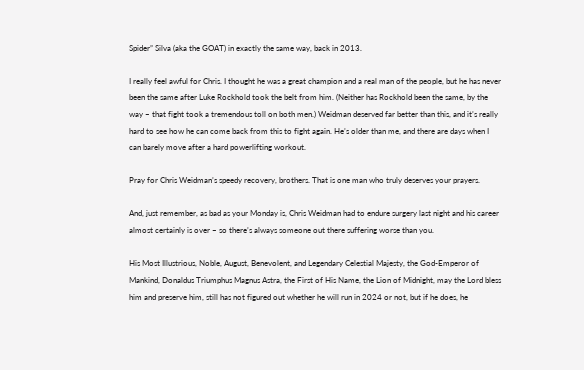Spider” Silva (aka the GOAT) in exactly the same way, back in 2013.

I really feel awful for Chris. I thought he was a great champion and a real man of the people, but he has never been the same after Luke Rockhold took the belt from him. (Neither has Rockhold been the same, by the way – that fight took a tremendous toll on both men.) Weidman deserved far better than this, and it’s really hard to see how he can come back from this to fight again. He’s older than me, and there are days when I can barely move after a hard powerlifting workout.

Pray for Chris Weidman’s speedy recovery, brothers. That is one man who truly deserves your prayers.

And, just remember, as bad as your Monday is, Chris Weidman had to endure surgery last night and his career almost certainly is over – so there’s always someone out there suffering worse than you.

His Most Illustrious, Noble, August, Benevolent, and Legendary Celestial Majesty, the God-Emperor of Mankind, Donaldus Triumphus Magnus Astra, the First of His Name, the Lion of Midnight, may the Lord bless him and preserve him, still has not figured out whether he will run in 2024 or not, but if he does, he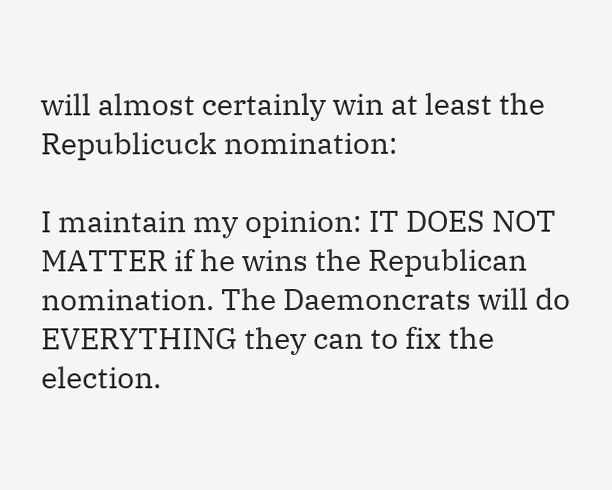will almost certainly win at least the Republicuck nomination:

I maintain my opinion: IT DOES NOT MATTER if he wins the Republican nomination. The Daemoncrats will do EVERYTHING they can to fix the election.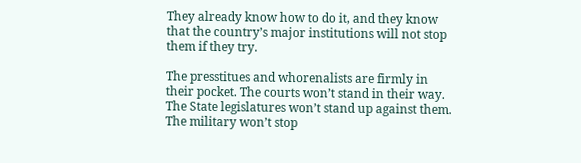They already know how to do it, and they know that the country’s major institutions will not stop them if they try.

The presstitues and whorenalists are firmly in their pocket. The courts won’t stand in their way. The State legislatures won’t stand up against them. The military won’t stop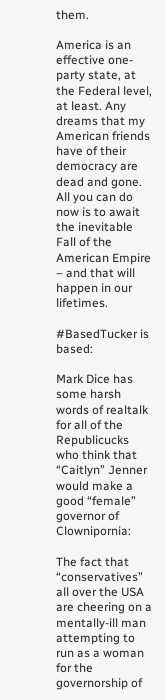them.

America is an effective one-party state, at the Federal level, at least. Any dreams that my American friends have of their democracy are dead and gone. All you can do now is to await the inevitable Fall of the American Empire – and that will happen in our lifetimes.

#BasedTucker is based:

Mark Dice has some harsh words of realtalk for all of the Republicucks who think that “Caitlyn” Jenner would make a good “female” governor of Clownipornia:

The fact that “conservatives” all over the USA are cheering on a mentally-ill man attempting to run as a woman for the governorship of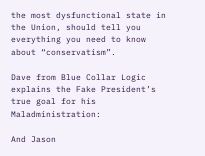the most dysfunctional state in the Union, should tell you everything you need to know about “conservatism”.

Dave from Blue Collar Logic explains the Fake President’s true goal for his Maladministration:

And Jason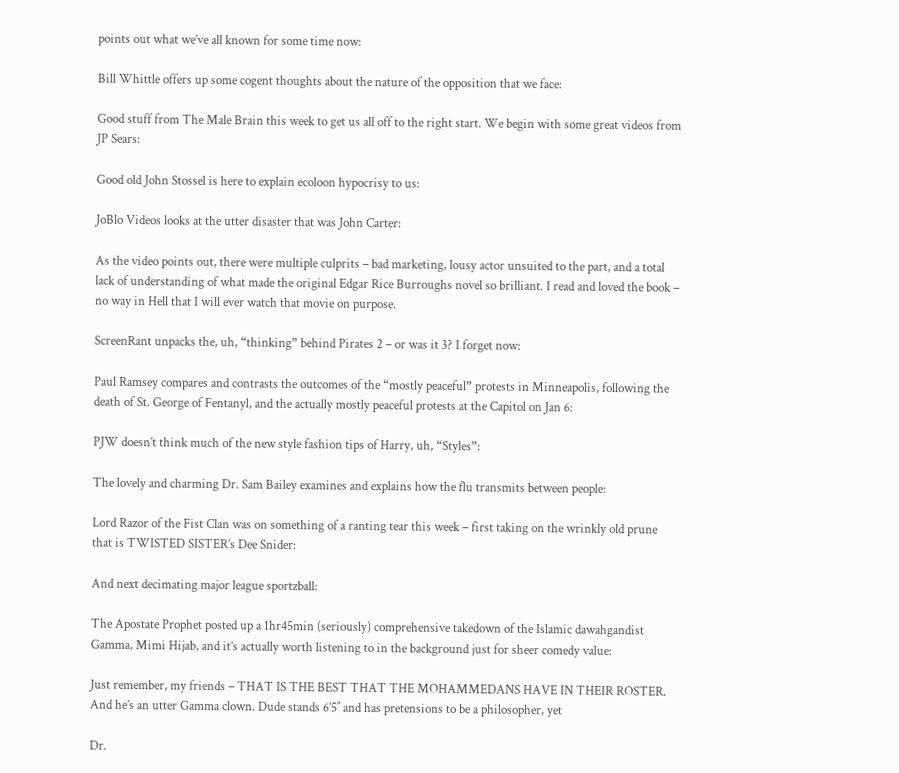points out what we’ve all known for some time now:

Bill Whittle offers up some cogent thoughts about the nature of the opposition that we face:

Good stuff from The Male Brain this week to get us all off to the right start. We begin with some great videos from JP Sears:

Good old John Stossel is here to explain ecoloon hypocrisy to us:

JoBlo Videos looks at the utter disaster that was John Carter:

As the video points out, there were multiple culprits – bad marketing, lousy actor unsuited to the part, and a total lack of understanding of what made the original Edgar Rice Burroughs novel so brilliant. I read and loved the book – no way in Hell that I will ever watch that movie on purpose.

ScreenRant unpacks the, uh, “thinking” behind Pirates 2 – or was it 3? I forget now:

Paul Ramsey compares and contrasts the outcomes of the “mostly peaceful” protests in Minneapolis, following the death of St. George of Fentanyl, and the actually mostly peaceful protests at the Capitol on Jan 6:

PJW doesn’t think much of the new style fashion tips of Harry, uh, “Styles”:

The lovely and charming Dr. Sam Bailey examines and explains how the flu transmits between people:

Lord Razor of the Fist Clan was on something of a ranting tear this week – first taking on the wrinkly old prune that is TWISTED SISTER’s Dee Snider:

And next decimating major league sportzball:

The Apostate Prophet posted up a 1hr45min (seriously) comprehensive takedown of the Islamic dawahgandist Gamma, Mimi Hijab, and it’s actually worth listening to in the background just for sheer comedy value:

Just remember, my friends – THAT IS THE BEST THAT THE MOHAMMEDANS HAVE IN THEIR ROSTER. And he’s an utter Gamma clown. Dude stands 6’5″ and has pretensions to be a philosopher, yet

Dr.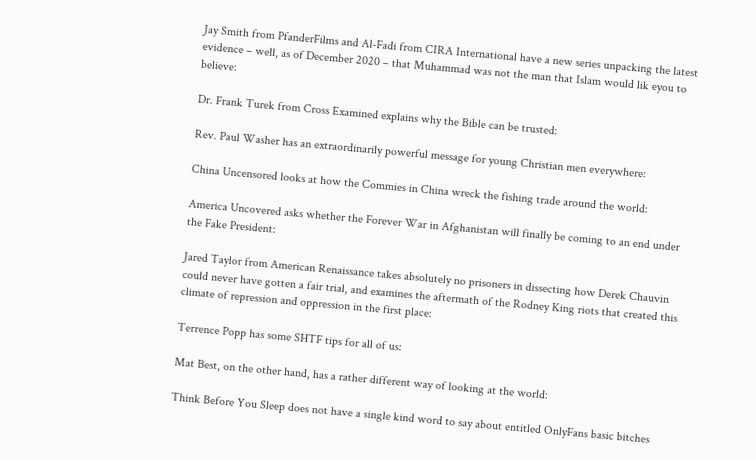Jay Smith from PfanderFilms and Al-Fadi from CIRA International have a new series unpacking the latest evidence – well, as of December 2020 – that Muhammad was not the man that Islam would lik eyou to believe:

Dr. Frank Turek from Cross Examined explains why the Bible can be trusted:

Rev. Paul Washer has an extraordinarily powerful message for young Christian men everywhere:

China Uncensored looks at how the Commies in China wreck the fishing trade around the world:

America Uncovered asks whether the Forever War in Afghanistan will finally be coming to an end under the Fake President:

Jared Taylor from American Renaissance takes absolutely no prisoners in dissecting how Derek Chauvin could never have gotten a fair trial, and examines the aftermath of the Rodney King riots that created this climate of repression and oppression in the first place:

Terrence Popp has some SHTF tips for all of us:

Mat Best, on the other hand, has a rather different way of looking at the world:

Think Before You Sleep does not have a single kind word to say about entitled OnlyFans basic bitches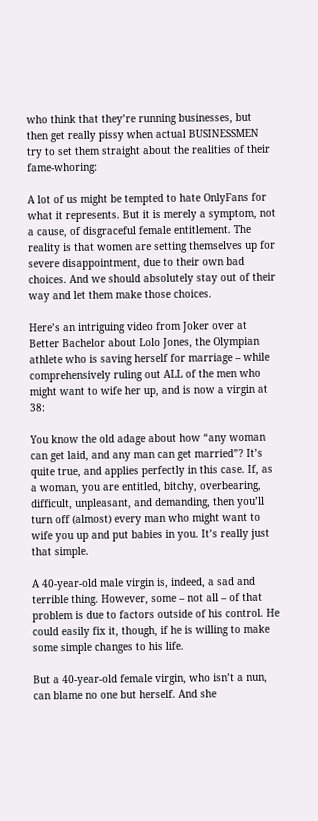who think that they’re running businesses, but then get really pissy when actual BUSINESSMEN try to set them straight about the realities of their fame-whoring:

A lot of us might be tempted to hate OnlyFans for what it represents. But it is merely a symptom, not a cause, of disgraceful female entitlement. The reality is that women are setting themselves up for severe disappointment, due to their own bad choices. And we should absolutely stay out of their way and let them make those choices.

Here’s an intriguing video from Joker over at Better Bachelor about Lolo Jones, the Olympian athlete who is saving herself for marriage – while comprehensively ruling out ALL of the men who might want to wife her up, and is now a virgin at 38:

You know the old adage about how “any woman can get laid, and any man can get married”? It’s quite true, and applies perfectly in this case. If, as a woman, you are entitled, bitchy, overbearing, difficult, unpleasant, and demanding, then you’ll turn off (almost) every man who might want to wife you up and put babies in you. It’s really just that simple.

A 40-year-old male virgin is, indeed, a sad and terrible thing. However, some – not all – of that problem is due to factors outside of his control. He could easily fix it, though, if he is willing to make some simple changes to his life.

But a 40-year-old female virgin, who isn’t a nun, can blame no one but herself. And she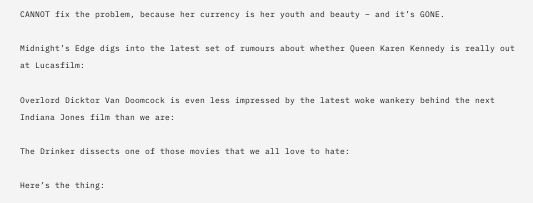CANNOT fix the problem, because her currency is her youth and beauty – and it’s GONE.

Midnight’s Edge digs into the latest set of rumours about whether Queen Karen Kennedy is really out at Lucasfilm:

Overlord Dicktor Van Doomcock is even less impressed by the latest woke wankery behind the next Indiana Jones film than we are:

The Drinker dissects one of those movies that we all love to hate:

Here’s the thing: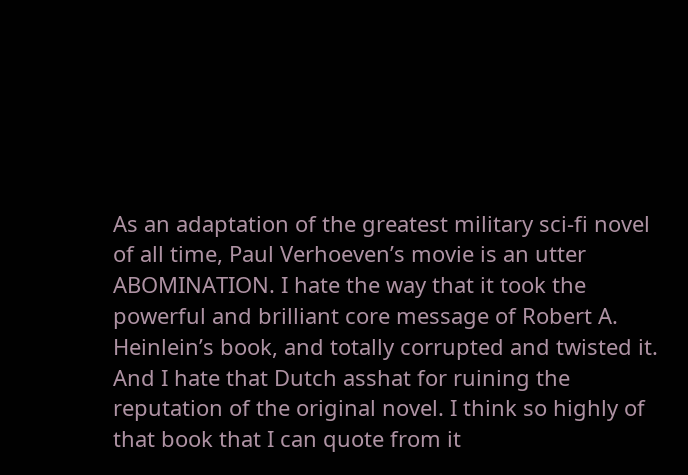As an adaptation of the greatest military sci-fi novel of all time, Paul Verhoeven’s movie is an utter ABOMINATION. I hate the way that it took the powerful and brilliant core message of Robert A. Heinlein’s book, and totally corrupted and twisted it. And I hate that Dutch asshat for ruining the reputation of the original novel. I think so highly of that book that I can quote from it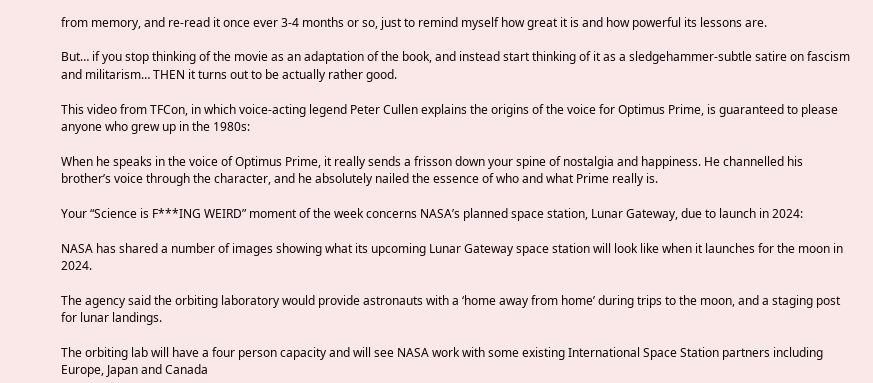from memory, and re-read it once ever 3-4 months or so, just to remind myself how great it is and how powerful its lessons are.

But… if you stop thinking of the movie as an adaptation of the book, and instead start thinking of it as a sledgehammer-subtle satire on fascism and militarism… THEN it turns out to be actually rather good.

This video from TFCon, in which voice-acting legend Peter Cullen explains the origins of the voice for Optimus Prime, is guaranteed to please anyone who grew up in the 1980s:

When he speaks in the voice of Optimus Prime, it really sends a frisson down your spine of nostalgia and happiness. He channelled his brother’s voice through the character, and he absolutely nailed the essence of who and what Prime really is.

Your “Science is F***ING WEIRD” moment of the week concerns NASA’s planned space station, Lunar Gateway, due to launch in 2024:

NASA has shared a number of images showing what its upcoming Lunar Gateway space station will look like when it launches for the moon in 2024.

The agency said the orbiting laboratory would provide astronauts with a ‘home away from home’ during trips to the moon, and a staging post for lunar landings.

The orbiting lab will have a four person capacity and will see NASA work with some existing International Space Station partners including Europe, Japan and Canada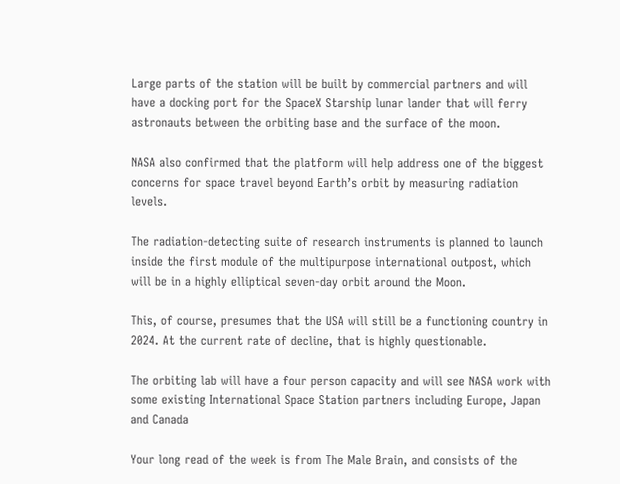Large parts of the station will be built by commercial partners and will have a docking port for the SpaceX Starship lunar lander that will ferry astronauts between the orbiting base and the surface of the moon.

NASA also confirmed that the platform will help address one of the biggest concerns for space travel beyond Earth’s orbit by measuring radiation levels.

The radiation-detecting suite of research instruments is planned to launch inside the first module of the multipurpose international outpost, which will be in a highly elliptical seven-day orbit around the Moon.

This, of course, presumes that the USA will still be a functioning country in 2024. At the current rate of decline, that is highly questionable.

The orbiting lab will have a four person capacity and will see NASA work with some existing International Space Station partners including Europe, Japan and Canada

Your long read of the week is from The Male Brain, and consists of the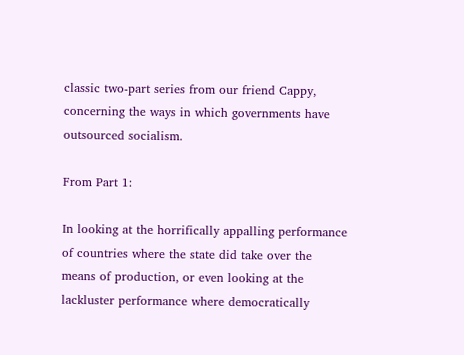classic two-part series from our friend Cappy, concerning the ways in which governments have outsourced socialism.

From Part 1:

In looking at the horrifically appalling performance of countries where the state did take over the means of production, or even looking at the lackluster performance where democratically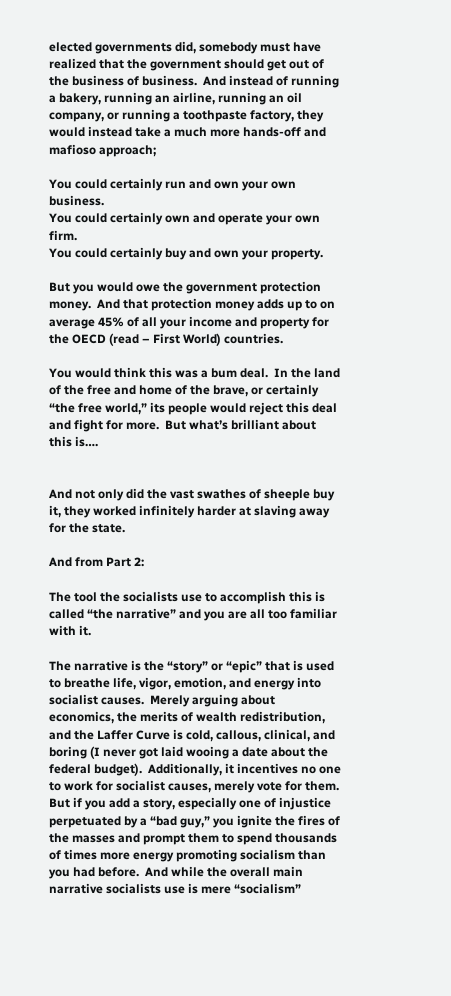elected governments did, somebody must have realized that the government should get out of the business of business.  And instead of running a bakery, running an airline, running an oil company, or running a toothpaste factory, they would instead take a much more hands-off and mafioso approach;

You could certainly run and own your own business.
You could certainly own and operate your own firm.
You could certainly buy and own your property.

But you would owe the government protection money.  And that protection money adds up to on average 45% of all your income and property for the OECD (read – First World) countries.

You would think this was a bum deal.  In the land of the free and home of the brave, or certainly “the free world,” its people would reject this deal and fight for more.  But what’s brilliant about this is….


And not only did the vast swathes of sheeple buy it, they worked infinitely harder at slaving away for the state.

And from Part 2:

The tool the socialists use to accomplish this is called “the narrative” and you are all too familiar with it.

The narrative is the “story” or “epic” that is used to breathe life, vigor, emotion, and energy into socialist causes.  Merely arguing about economics, the merits of wealth redistribution, and the Laffer Curve is cold, callous, clinical, and boring (I never got laid wooing a date about the federal budget).  Additionally, it incentives no one to work for socialist causes, merely vote for them.  But if you add a story, especially one of injustice perpetuated by a “bad guy,” you ignite the fires of the masses and prompt them to spend thousands of times more energy promoting socialism than you had before.  And while the overall main narrative socialists use is mere “socialism”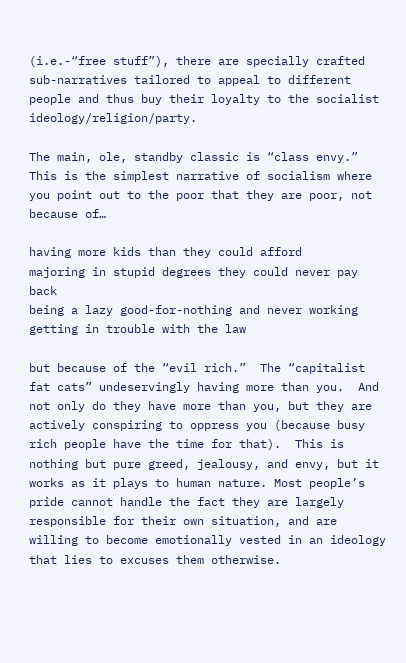(i.e.-“free stuff”), there are specially crafted sub-narratives tailored to appeal to different people and thus buy their loyalty to the socialist ideology/religion/party.

The main, ole, standby classic is “class envy.”  This is the simplest narrative of socialism where you point out to the poor that they are poor, not because of…

having more kids than they could afford
majoring in stupid degrees they could never pay back
being a lazy good-for-nothing and never working
getting in trouble with the law

but because of the “evil rich.”  The “capitalist fat cats” undeservingly having more than you.  And not only do they have more than you, but they are actively conspiring to oppress you (because busy rich people have the time for that).  This is nothing but pure greed, jealousy, and envy, but it works as it plays to human nature. Most people’s pride cannot handle the fact they are largely responsible for their own situation, and are willing to become emotionally vested in an ideology that lies to excuses them otherwise.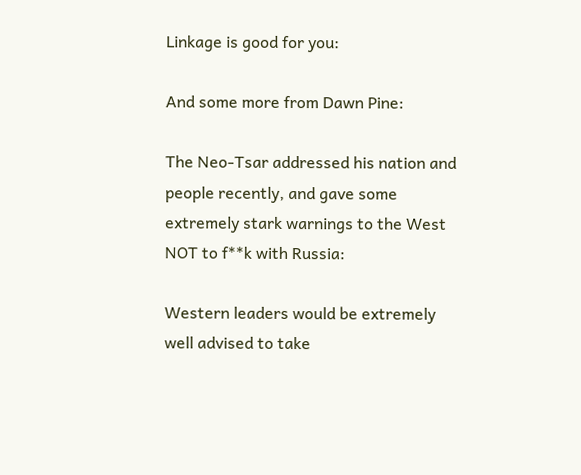Linkage is good for you:

And some more from Dawn Pine:

The Neo-Tsar addressed his nation and people recently, and gave some extremely stark warnings to the West NOT to f**k with Russia:

Western leaders would be extremely well advised to take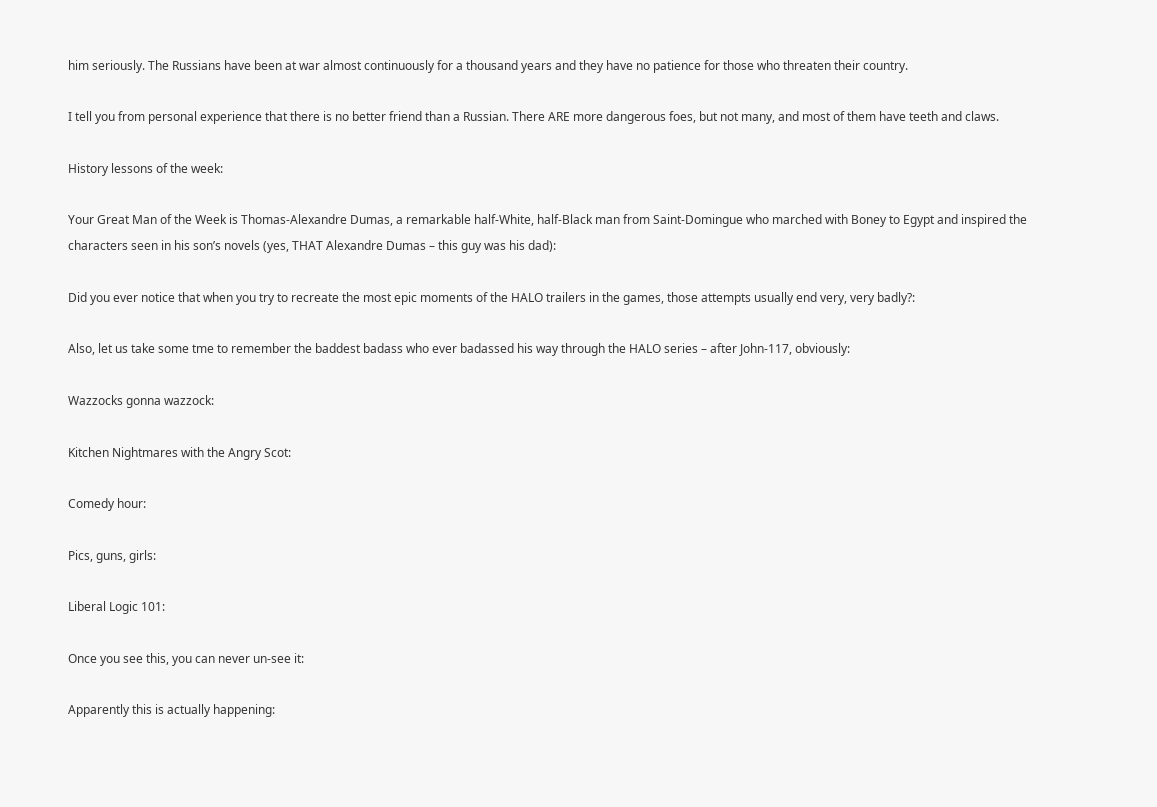him seriously. The Russians have been at war almost continuously for a thousand years and they have no patience for those who threaten their country.

I tell you from personal experience that there is no better friend than a Russian. There ARE more dangerous foes, but not many, and most of them have teeth and claws.

History lessons of the week:

Your Great Man of the Week is Thomas-Alexandre Dumas, a remarkable half-White, half-Black man from Saint-Domingue who marched with Boney to Egypt and inspired the characters seen in his son’s novels (yes, THAT Alexandre Dumas – this guy was his dad):

Did you ever notice that when you try to recreate the most epic moments of the HALO trailers in the games, those attempts usually end very, very badly?:

Also, let us take some tme to remember the baddest badass who ever badassed his way through the HALO series – after John-117, obviously:

Wazzocks gonna wazzock:

Kitchen Nightmares with the Angry Scot:

Comedy hour:

Pics, guns, girls:

Liberal Logic 101:

Once you see this, you can never un-see it:

Apparently this is actually happening: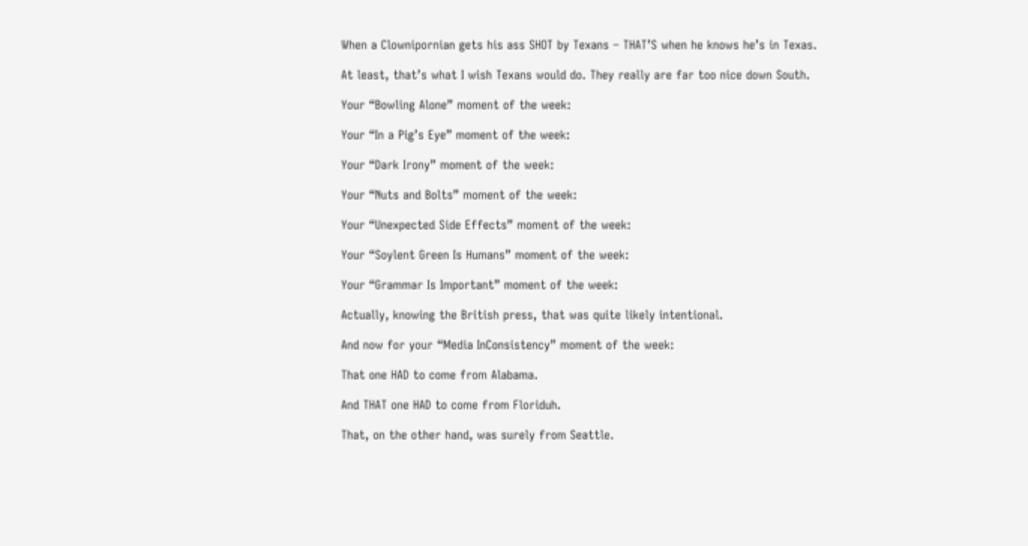When a Clownipornian gets his ass SHOT by Texans – THAT’S when he knows he’s in Texas.

At least, that’s what I wish Texans would do. They really are far too nice down South.

Your “Bowling Alone” moment of the week:

Your “In a Pig’s Eye” moment of the week:

Your “Dark Irony” moment of the week:

Your “Nuts and Bolts” moment of the week:

Your “Unexpected Side Effects” moment of the week:

Your “Soylent Green Is Humans” moment of the week:

Your “Grammar Is Important” moment of the week:

Actually, knowing the British press, that was quite likely intentional.

And now for your “Media InConsistency” moment of the week:

That one HAD to come from Alabama.

And THAT one HAD to come from Floriduh.

That, on the other hand, was surely from Seattle.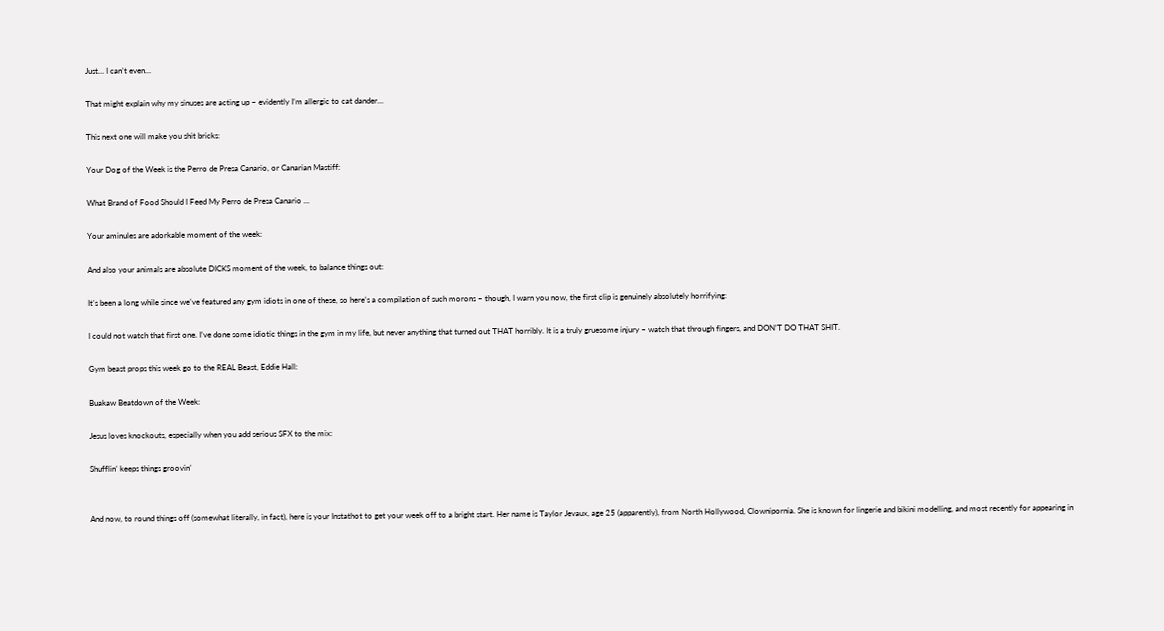Just… I can’t even…

That might explain why my sinuses are acting up – evidently I’m allergic to cat dander…

This next one will make you shit bricks:

Your Dog of the Week is the Perro de Presa Canario, or Canarian Mastiff:

What Brand of Food Should I Feed My Perro de Presa Canario ...

Your aminules are adorkable moment of the week:

And also your animals are absolute DICKS moment of the week, to balance things out:

It’s been a long while since we’ve featured any gym idiots in one of these, so here’s a compilation of such morons – though, I warn you now, the first clip is genuinely absolutely horrifying:

I could not watch that first one. I’ve done some idiotic things in the gym in my life, but never anything that turned out THAT horribly. It is a truly gruesome injury – watch that through fingers, and DON’T DO THAT SHIT.

Gym beast props this week go to the REAL Beast, Eddie Hall:

Buakaw Beatdown of the Week:

Jesus loves knockouts, especially when you add serious SFX to the mix:

Shufflin’ keeps things groovin’


And now, to round things off (somewhat literally, in fact), here is your Instathot to get your week off to a bright start. Her name is Taylor Jevaux, age 25 (apparently), from North Hollywood, Clownipornia. She is known for lingerie and bikini modelling, and most recently for appearing in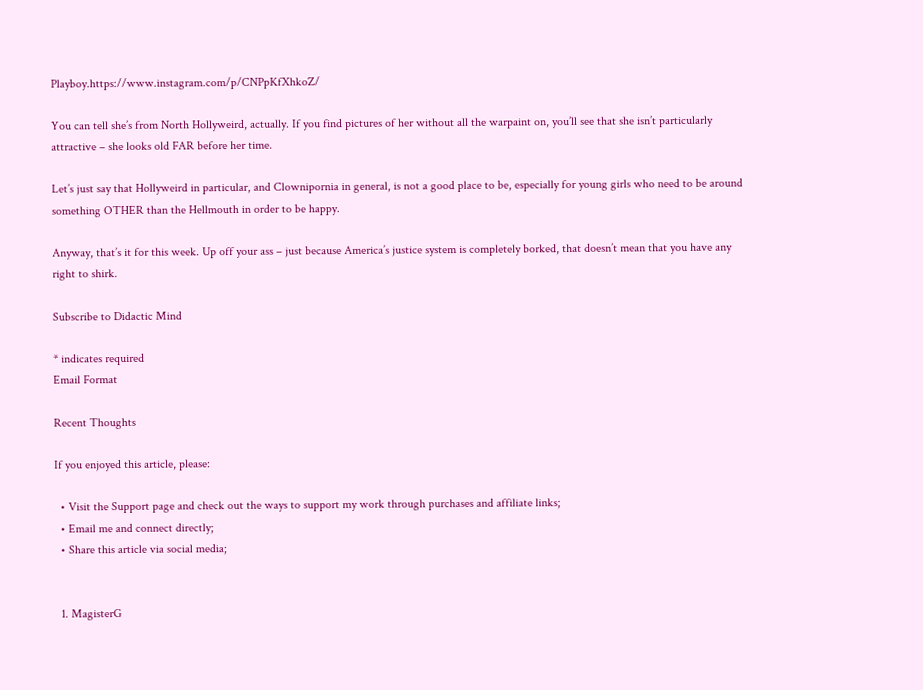Playboy.https://www.instagram.com/p/CNPpKfXhkoZ/

You can tell she’s from North Hollyweird, actually. If you find pictures of her without all the warpaint on, you’ll see that she isn’t particularly attractive – she looks old FAR before her time.

Let’s just say that Hollyweird in particular, and Clownipornia in general, is not a good place to be, especially for young girls who need to be around something OTHER than the Hellmouth in order to be happy.

Anyway, that’s it for this week. Up off your ass – just because America’s justice system is completely borked, that doesn’t mean that you have any right to shirk.

Subscribe to Didactic Mind

* indicates required
Email Format

Recent Thoughts

If you enjoyed this article, please:

  • Visit the Support page and check out the ways to support my work through purchases and affiliate links;
  • Email me and connect directly;
  • Share this article via social media;


  1. MagisterG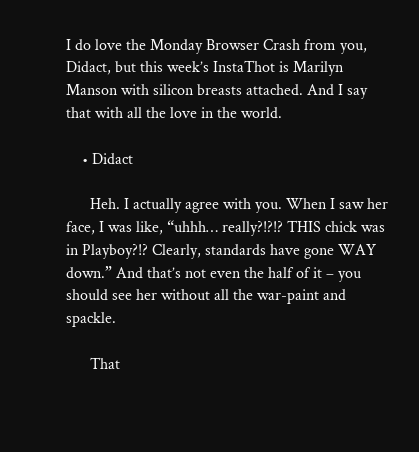I do love the Monday Browser Crash from you, Didact, but this week’s InstaThot is Marilyn Manson with silicon breasts attached. And I say that with all the love in the world.

    • Didact

      Heh. I actually agree with you. When I saw her face, I was like, “uhhh… really?!?!? THIS chick was in Playboy?!? Clearly, standards have gone WAY down.” And that’s not even the half of it – you should see her without all the war-paint and spackle.

      That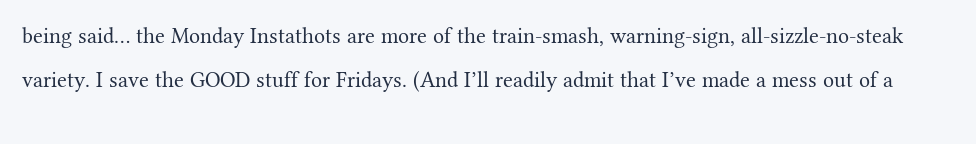being said… the Monday Instathots are more of the train-smash, warning-sign, all-sizzle-no-steak variety. I save the GOOD stuff for Fridays. (And I’ll readily admit that I’ve made a mess out of a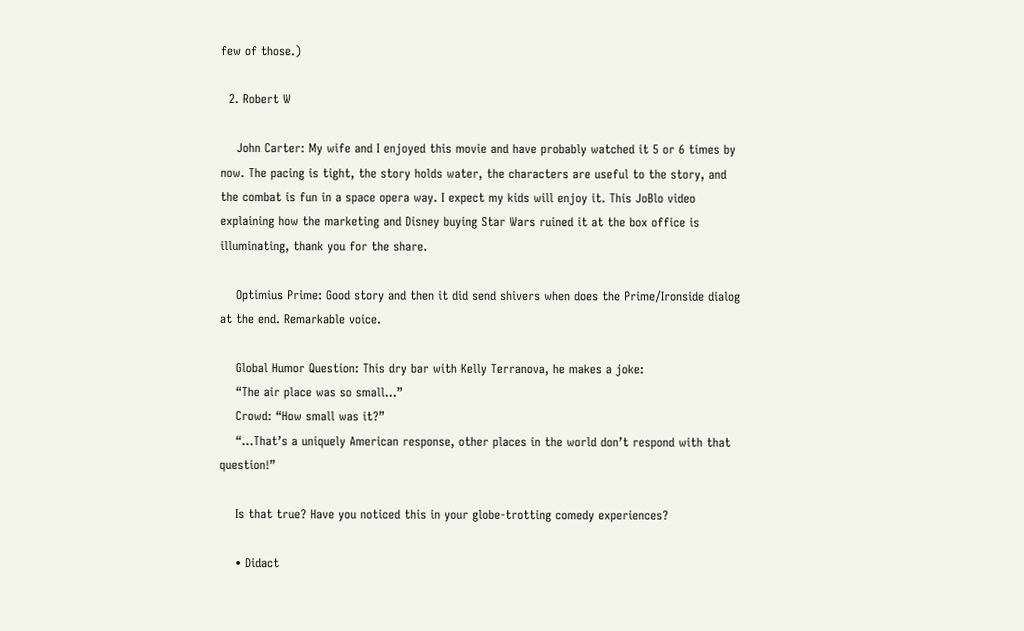few of those.)

  2. Robert W

    John Carter: My wife and I enjoyed this movie and have probably watched it 5 or 6 times by now. The pacing is tight, the story holds water, the characters are useful to the story, and the combat is fun in a space opera way. I expect my kids will enjoy it. This JoBlo video explaining how the marketing and Disney buying Star Wars ruined it at the box office is illuminating, thank you for the share.

    Optimius Prime: Good story and then it did send shivers when does the Prime/Ironside dialog at the end. Remarkable voice.

    Global Humor Question: This dry bar with Kelly Terranova, he makes a joke:
    “The air place was so small…”
    Crowd: “How small was it?”
    “…That’s a uniquely American response, other places in the world don’t respond with that question!”

    Is that true? Have you noticed this in your globe-trotting comedy experiences?

    • Didact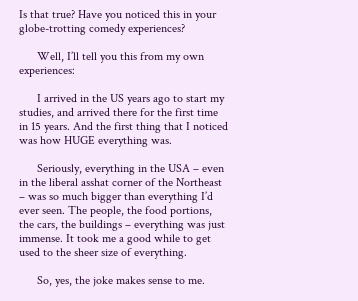Is that true? Have you noticed this in your globe-trotting comedy experiences?

      Well, I’ll tell you this from my own experiences:

      I arrived in the US years ago to start my studies, and arrived there for the first time in 15 years. And the first thing that I noticed was how HUGE everything was.

      Seriously, everything in the USA – even in the liberal asshat corner of the Northeast – was so much bigger than everything I’d ever seen. The people, the food portions, the cars, the buildings – everything was just immense. It took me a good while to get used to the sheer size of everything.

      So, yes, the joke makes sense to me.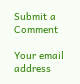Submit a Comment

Your email address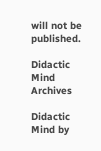will not be published.

Didactic Mind Archives

Didactic Mind by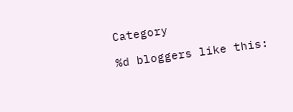Category

%d bloggers like this: